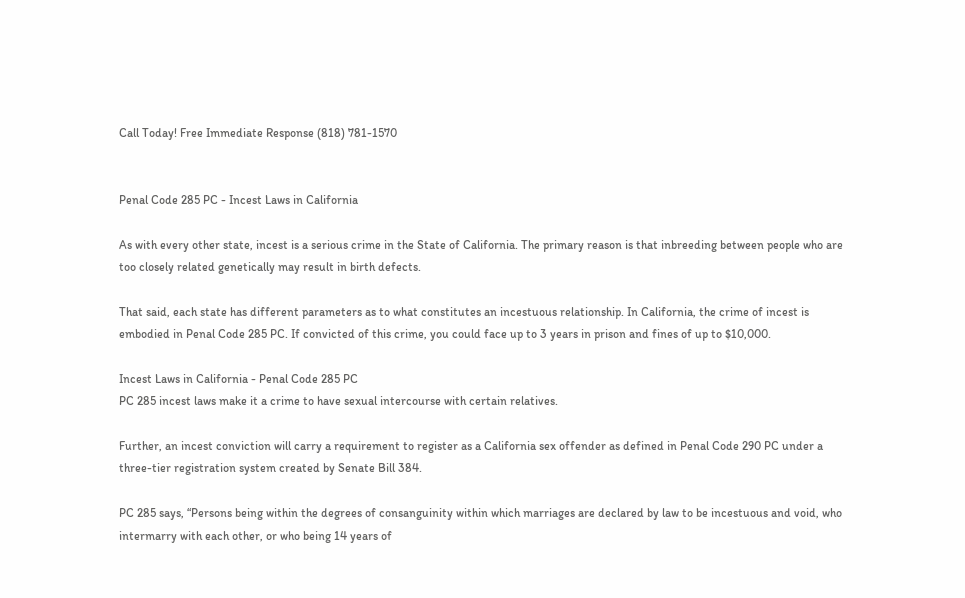Call Today! Free Immediate Response (818) 781-1570


Penal Code 285 PC - Incest Laws in California

As with every other state, incest is a serious crime in the State of California. The primary reason is that inbreeding between people who are too closely related genetically may result in birth defects.

That said, each state has different parameters as to what constitutes an incestuous relationship. In California, the crime of incest is embodied in Penal Code 285 PC. If convicted of this crime, you could face up to 3 years in prison and fines of up to $10,000.

Incest Laws in California - Penal Code 285 PC
PC 285 incest laws make it a crime to have sexual intercourse with certain relatives.

Further, an incest conviction will carry a requirement to register as a California sex offender as defined in Penal Code 290 PC under a three-tier registration system created by Senate Bill 384.

PC 285 says, “Persons being within the degrees of consanguinity within which marriages are declared by law to be incestuous and void, who intermarry with each other, or who being 14 years of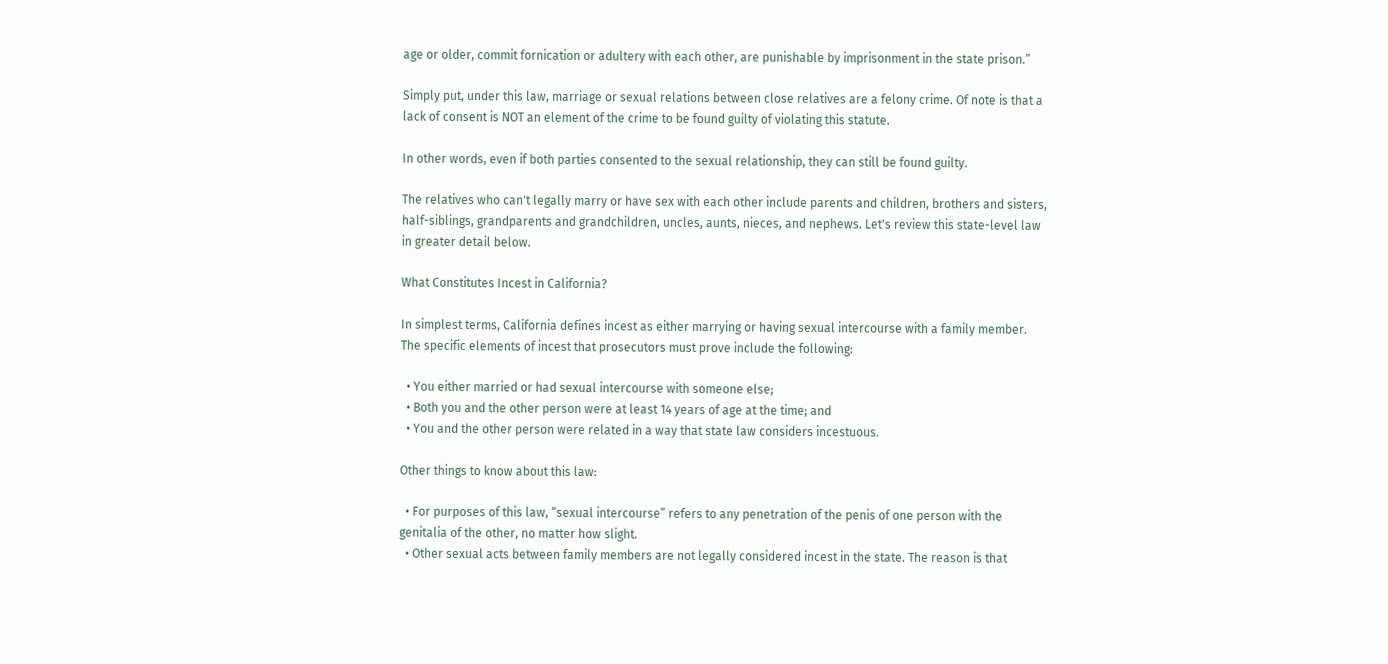age or older, commit fornication or adultery with each other, are punishable by imprisonment in the state prison.”

Simply put, under this law, marriage or sexual relations between close relatives are a felony crime. Of note is that a lack of consent is NOT an element of the crime to be found guilty of violating this statute.

In other words, even if both parties consented to the sexual relationship, they can still be found guilty.

The relatives who can't legally marry or have sex with each other include parents and children, brothers and sisters, half-siblings, grandparents and grandchildren, uncles, aunts, nieces, and nephews. Let's review this state-level law in greater detail below.

What Constitutes Incest in California?

In simplest terms, California defines incest as either marrying or having sexual intercourse with a family member. The specific elements of incest that prosecutors must prove include the following:

  • You either married or had sexual intercourse with someone else;
  • Both you and the other person were at least 14 years of age at the time; and
  • You and the other person were related in a way that state law considers incestuous.

Other things to know about this law:

  • For purposes of this law, “sexual intercourse” refers to any penetration of the penis of one person with the genitalia of the other, no matter how slight.
  • Other sexual acts between family members are not legally considered incest in the state. The reason is that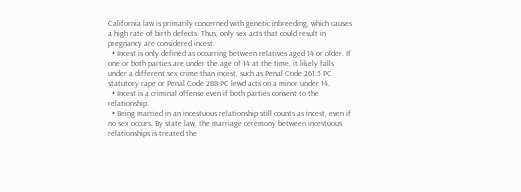California law is primarily concerned with genetic inbreeding, which causes a high rate of birth defects. Thus, only sex acts that could result in pregnancy are considered incest.
  • Incest is only defined as occurring between relatives aged 14 or older. If one or both parties are under the age of 14 at the time, it likely falls under a different sex crime than incest, such as Penal Code 261.5 PC statutory rape or Penal Code 288 PC lewd acts on a minor under 14.
  • Incest is a criminal offense even if both parties consent to the relationship.
  • Being married in an incestuous relationship still counts as incest, even if no sex occurs. By state law, the marriage ceremony between incestuous relationships is treated the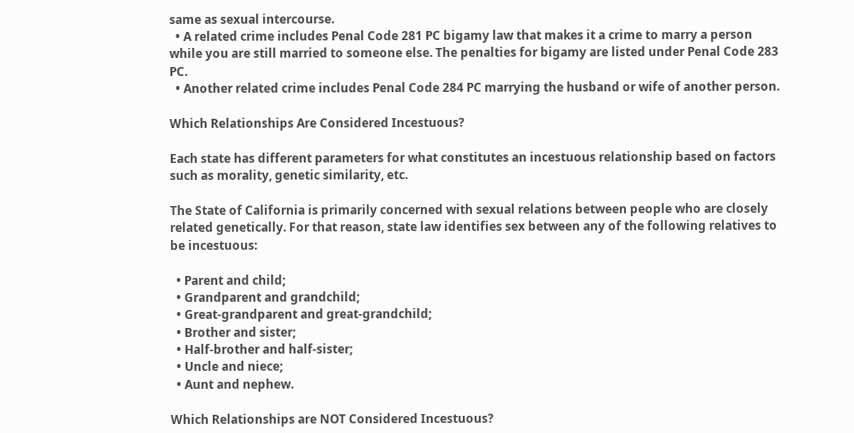same as sexual intercourse.
  • A related crime includes Penal Code 281 PC bigamy law that makes it a crime to marry a person while you are still married to someone else. The penalties for bigamy are listed under Penal Code 283 PC.
  • Another related crime includes Penal Code 284 PC marrying the husband or wife of another person.

Which Relationships Are Considered Incestuous?

Each state has different parameters for what constitutes an incestuous relationship based on factors such as morality, genetic similarity, etc.

The State of California is primarily concerned with sexual relations between people who are closely related genetically. For that reason, state law identifies sex between any of the following relatives to be incestuous:

  • Parent and child;
  • Grandparent and grandchild;
  • Great-grandparent and great-grandchild;
  • Brother and sister;
  • Half-brother and half-sister;
  • Uncle and niece;
  • Aunt and nephew.

Which Relationships are NOT Considered Incestuous?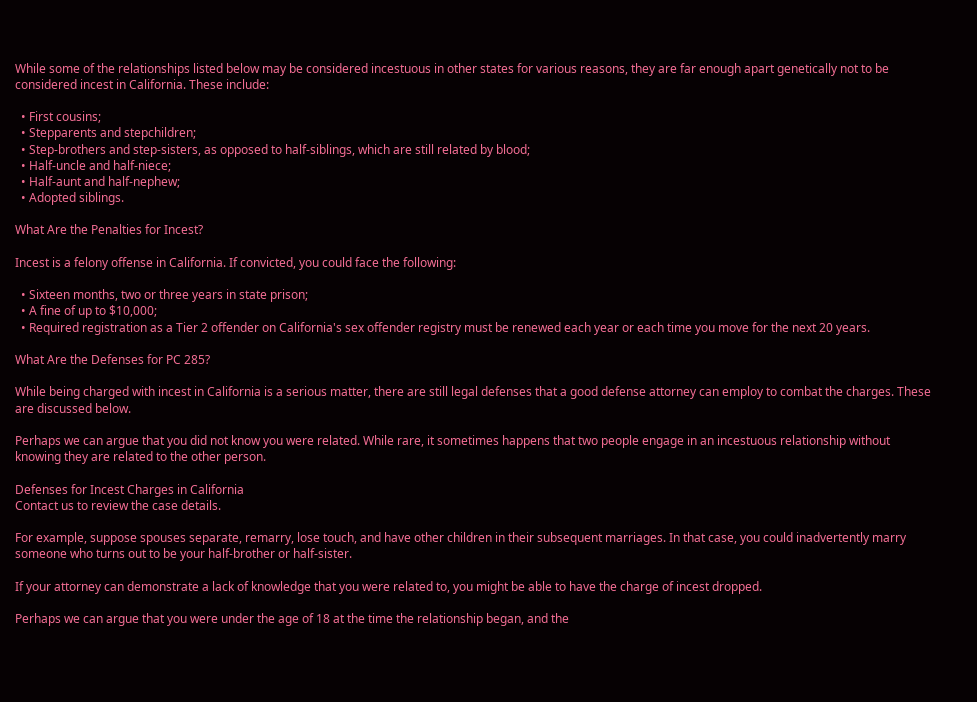While some of the relationships listed below may be considered incestuous in other states for various reasons, they are far enough apart genetically not to be considered incest in California. These include:

  • First cousins;
  • Stepparents and stepchildren;
  • Step-brothers and step-sisters, as opposed to half-siblings, which are still related by blood;
  • Half-uncle and half-niece;
  • Half-aunt and half-nephew;
  • Adopted siblings.

What Are the Penalties for Incest?

Incest is a felony offense in California. If convicted, you could face the following:

  • Sixteen months, two or three years in state prison;
  • A fine of up to $10,000;
  • Required registration as a Tier 2 offender on California's sex offender registry must be renewed each year or each time you move for the next 20 years.

What Are the Defenses for PC 285?

While being charged with incest in California is a serious matter, there are still legal defenses that a good defense attorney can employ to combat the charges. These are discussed below.

Perhaps we can argue that you did not know you were related. While rare, it sometimes happens that two people engage in an incestuous relationship without knowing they are related to the other person.

Defenses for Incest Charges in California
Contact us to review the case details.

For example, suppose spouses separate, remarry, lose touch, and have other children in their subsequent marriages. In that case, you could inadvertently marry someone who turns out to be your half-brother or half-sister.

If your attorney can demonstrate a lack of knowledge that you were related to, you might be able to have the charge of incest dropped.

Perhaps we can argue that you were under the age of 18 at the time the relationship began, and the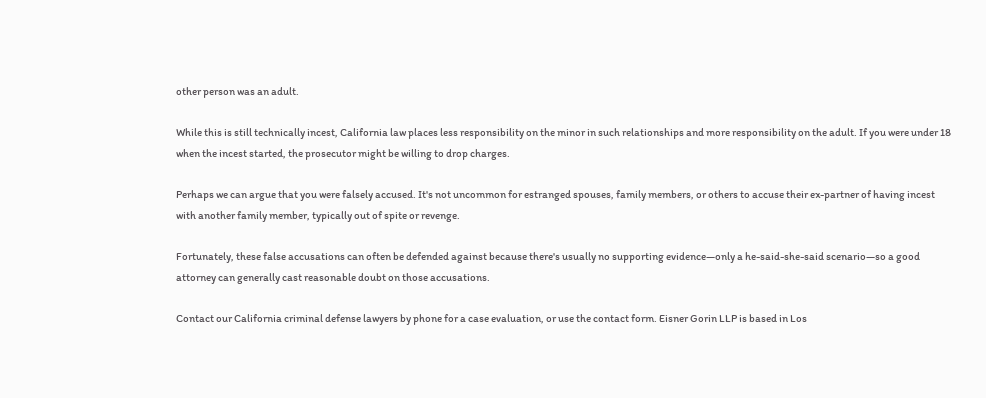other person was an adult.

While this is still technically incest, California law places less responsibility on the minor in such relationships and more responsibility on the adult. If you were under 18 when the incest started, the prosecutor might be willing to drop charges.

Perhaps we can argue that you were falsely accused. It's not uncommon for estranged spouses, family members, or others to accuse their ex-partner of having incest with another family member, typically out of spite or revenge.

Fortunately, these false accusations can often be defended against because there's usually no supporting evidence—only a he-said-she-said scenario—so a good attorney can generally cast reasonable doubt on those accusations.

Contact our California criminal defense lawyers by phone for a case evaluation, or use the contact form. Eisner Gorin LLP is based in Los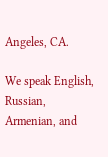Angeles, CA.

We speak English, Russian, Armenian, and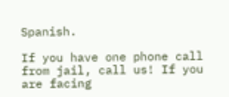Spanish.

If you have one phone call from jail, call us! If you are facing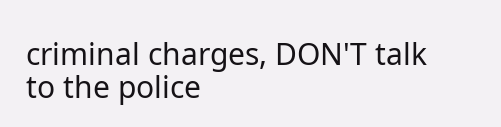criminal charges, DON'T talk to the police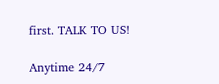first. TALK TO US!

Anytime 24/7